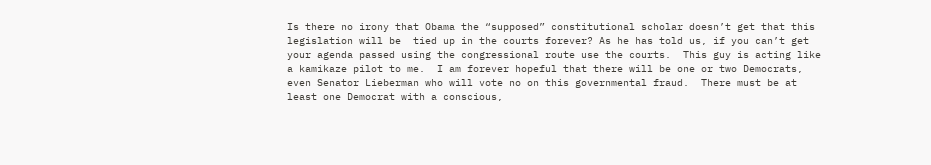Is there no irony that Obama the “supposed” constitutional scholar doesn’t get that this legislation will be  tied up in the courts forever? As he has told us, if you can’t get your agenda passed using the congressional route use the courts.  This guy is acting like a kamikaze pilot to me.  I am forever hopeful that there will be one or two Democrats, even Senator Lieberman who will vote no on this governmental fraud.  There must be at least one Democrat with a conscious,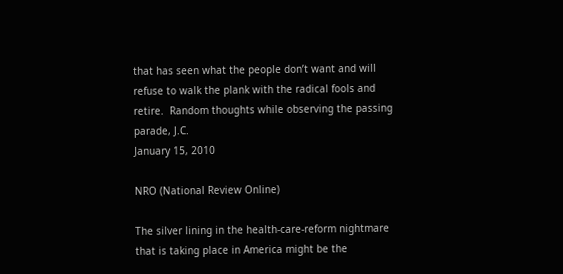that has seen what the people don’t want and will refuse to walk the plank with the radical fools and retire.  Random thoughts while observing the passing parade, J.C.
January 15, 2010

NRO (National Review Online)

The silver lining in the health-care-reform nightmare that is taking place in America might be the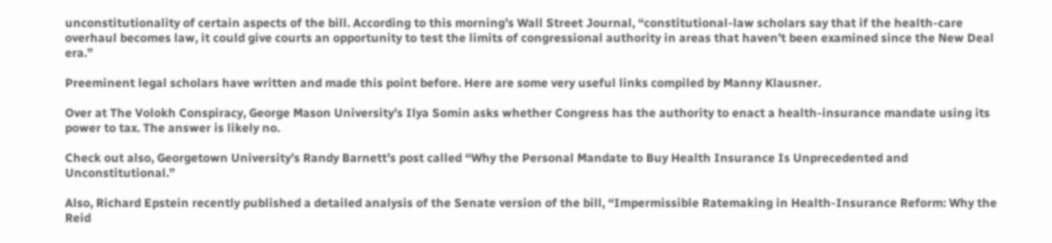unconstitutionality of certain aspects of the bill. According to this morning’s Wall Street Journal, “constitutional-law scholars say that if the health-care overhaul becomes law, it could give courts an opportunity to test the limits of congressional authority in areas that haven’t been examined since the New Deal era.”

Preeminent legal scholars have written and made this point before. Here are some very useful links compiled by Manny Klausner.

Over at The Volokh Conspiracy, George Mason University’s Ilya Somin asks whether Congress has the authority to enact a health-insurance mandate using its power to tax. The answer is likely no.

Check out also, Georgetown University’s Randy Barnett’s post called “Why the Personal Mandate to Buy Health Insurance Is Unprecedented and Unconstitutional.”

Also, Richard Epstein recently published a detailed analysis of the Senate version of the bill, “Impermissible Ratemaking in Health-Insurance Reform: Why the Reid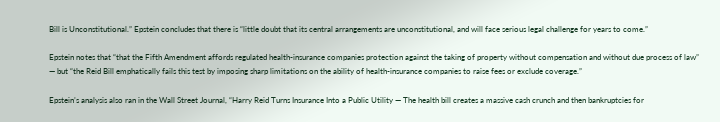Bill is Unconstitutional.” Epstein concludes that there is “little doubt that its central arrangements are unconstitutional, and will face serious legal challenge for years to come.”

Epstein notes that “that the Fifth Amendment affords regulated health-insurance companies protection against the taking of property without compensation and without due process of law” — but “the Reid Bill emphatically fails this test by imposing sharp limitations on the ability of health-insurance companies to raise fees or exclude coverage.”

Epstein’s analysis also ran in the Wall Street Journal, “Harry Reid Turns Insurance Into a Public Utility — The health bill creates a massive cash crunch and then bankruptcies for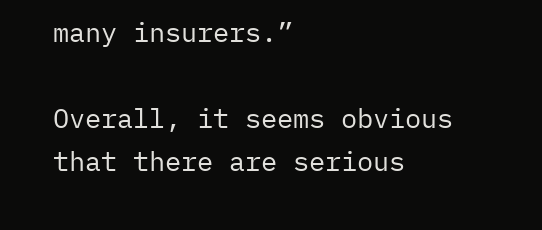many insurers.”

Overall, it seems obvious that there are serious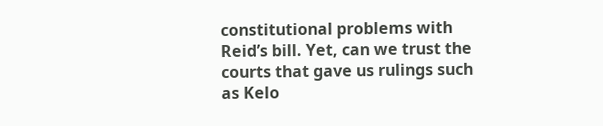constitutional problems with Reid’s bill. Yet, can we trust the courts that gave us rulings such as Kelo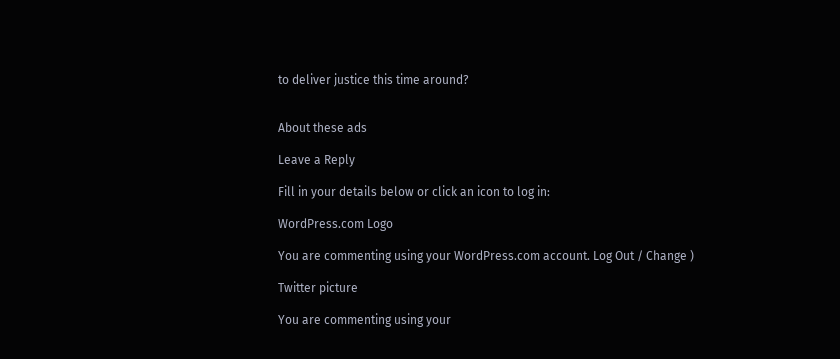to deliver justice this time around?


About these ads

Leave a Reply

Fill in your details below or click an icon to log in:

WordPress.com Logo

You are commenting using your WordPress.com account. Log Out / Change )

Twitter picture

You are commenting using your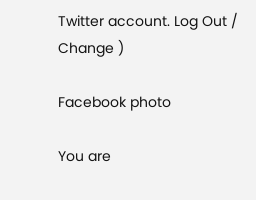Twitter account. Log Out / Change )

Facebook photo

You are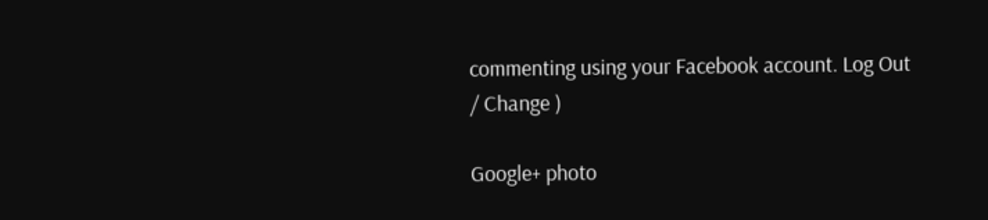commenting using your Facebook account. Log Out / Change )

Google+ photo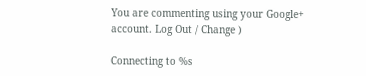You are commenting using your Google+ account. Log Out / Change )

Connecting to %s